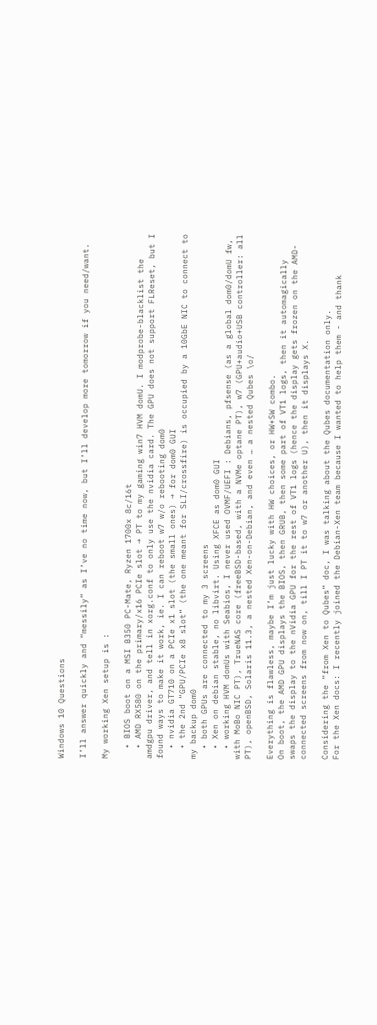Windows 10 Questions

I’ll answer quickly and “messily” as I’ve no time now, but I’ll develop more tomorrow if you need/want.

My working Xen setup is :

  • BIOS boot on a MSI B350 PC-Mate, Ryzen 1700x 8c/16t
  • AMD RX580 on the primary/x16 PCIe slot → PT to my gaming win7 HVM domU. I modprobe-blacklist the amdgpu driver, and tell in xorg.conf to only use the nvidia card. The GPU does not support FLReset, but I found ways to make it work, ie. I can reboot w7 w/o rebooting dom0
  • nvidia GT710 on a PCIe x1 slot (the small ones) → for dom0 GUI
  • the 2nd “GPU/PCIe x8 slot” (the one meant for SLI/crossfire) is occupied by a 10GbE NIC to connect to my backup dom0
  • both GPUs are connected to my 3 screens
  • Xen on debian stable, no libvirt. Using XFCE as dom0 GUI
  • working HVM domUs with Seabios, I never used OVMF/UEFI : Debians, pfsense (as a global dom0/domU fw, with MoBo NIC PT), TrueNAS core (freeBSD-based, with a NVMe optane PT), w7 (GPU+audio+USB controller: all PT), openBSD, Solaris 11.3, a nested Xen-on-Debian, and even … a nested Qubes \o/

Everything is flawless, maybe I’m just lucky with HW choices, or HW+SW combo.
On boot, the AMD GPU displays the BIOS, then GRUB, then some part of VT1 logs, then it automagically swaps the display to the nVidia GPU for the rest of VT1 logs (hence the display gets frozen on the AMD-connected screens from now on, till I PT it to w7 or another U), then it displays X.

Considering the “from Xen to Qubes” doc, I was talking about the Qubes documentation only.
For the Xen docs: I recently joined the Debian-Xen team because I wanted to help them - and thank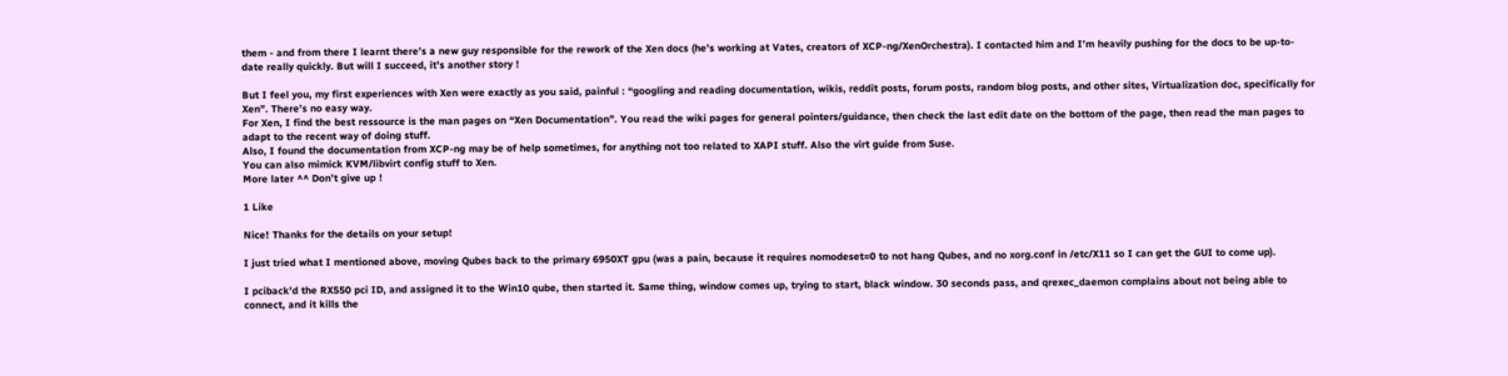them - and from there I learnt there’s a new guy responsible for the rework of the Xen docs (he’s working at Vates, creators of XCP-ng/XenOrchestra). I contacted him and I’m heavily pushing for the docs to be up-to-date really quickly. But will I succeed, it’s another story !

But I feel you, my first experiences with Xen were exactly as you said, painful : “googling and reading documentation, wikis, reddit posts, forum posts, random blog posts, and other sites, Virtualization doc, specifically for Xen”. There’s no easy way.
For Xen, I find the best ressource is the man pages on “Xen Documentation”. You read the wiki pages for general pointers/guidance, then check the last edit date on the bottom of the page, then read the man pages to adapt to the recent way of doing stuff.
Also, I found the documentation from XCP-ng may be of help sometimes, for anything not too related to XAPI stuff. Also the virt guide from Suse.
You can also mimick KVM/libvirt config stuff to Xen.
More later ^^ Don’t give up !

1 Like

Nice! Thanks for the details on your setup!

I just tried what I mentioned above, moving Qubes back to the primary 6950XT gpu (was a pain, because it requires nomodeset=0 to not hang Qubes, and no xorg.conf in /etc/X11 so I can get the GUI to come up).

I pciback’d the RX550 pci ID, and assigned it to the Win10 qube, then started it. Same thing, window comes up, trying to start, black window. 30 seconds pass, and qrexec_daemon complains about not being able to connect, and it kills the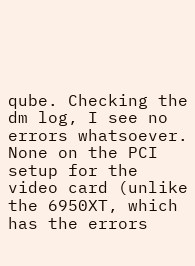qube. Checking the dm log, I see no errors whatsoever. None on the PCI setup for the video card (unlike the 6950XT, which has the errors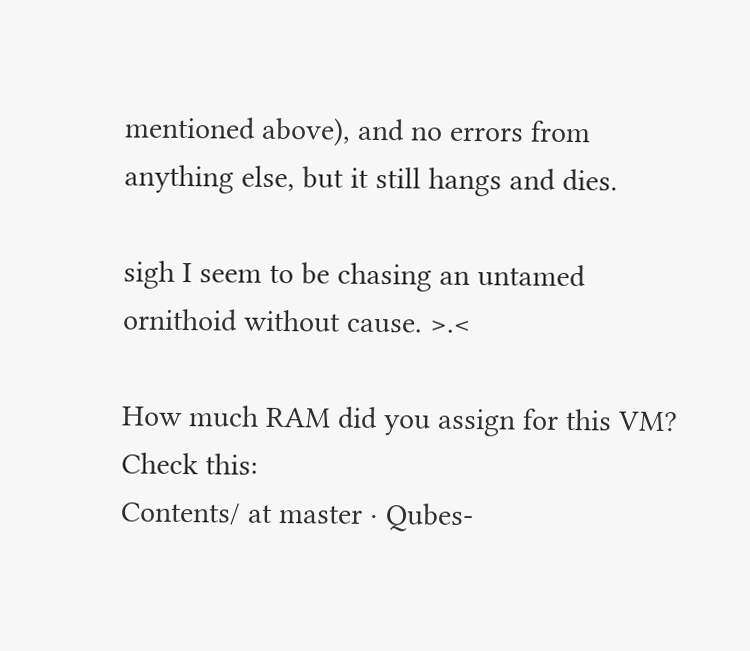mentioned above), and no errors from anything else, but it still hangs and dies.

sigh I seem to be chasing an untamed ornithoid without cause. >.<

How much RAM did you assign for this VM? Check this:
Contents/ at master · Qubes-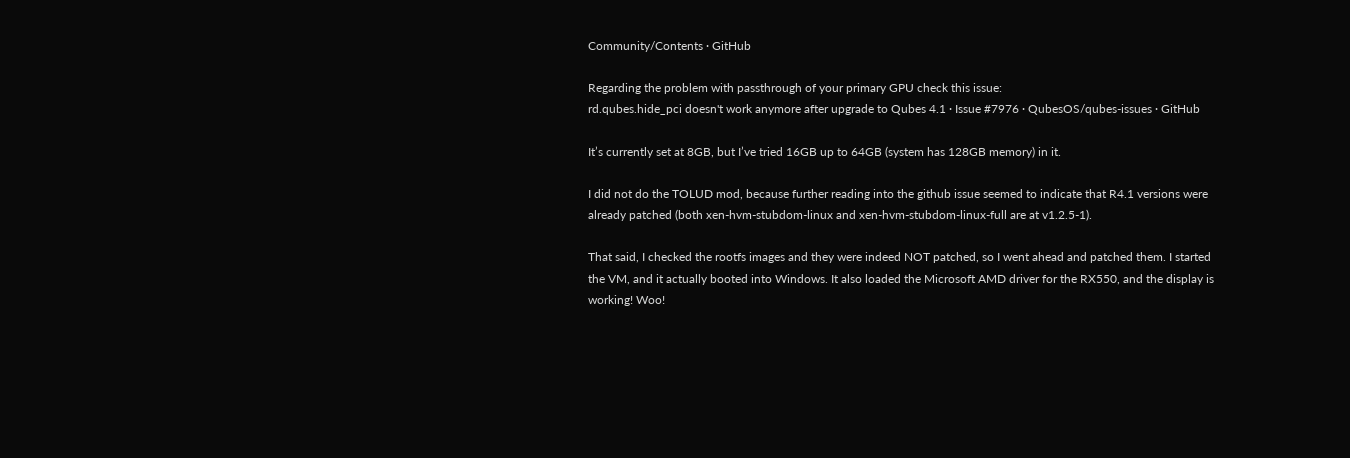Community/Contents · GitHub

Regarding the problem with passthrough of your primary GPU check this issue:
rd.qubes.hide_pci doesn't work anymore after upgrade to Qubes 4.1 · Issue #7976 · QubesOS/qubes-issues · GitHub

It’s currently set at 8GB, but I’ve tried 16GB up to 64GB (system has 128GB memory) in it.

I did not do the TOLUD mod, because further reading into the github issue seemed to indicate that R4.1 versions were already patched (both xen-hvm-stubdom-linux and xen-hvm-stubdom-linux-full are at v1.2.5-1).

That said, I checked the rootfs images and they were indeed NOT patched, so I went ahead and patched them. I started the VM, and it actually booted into Windows. It also loaded the Microsoft AMD driver for the RX550, and the display is working! Woo!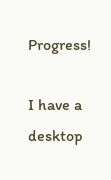Progress!

I have a desktop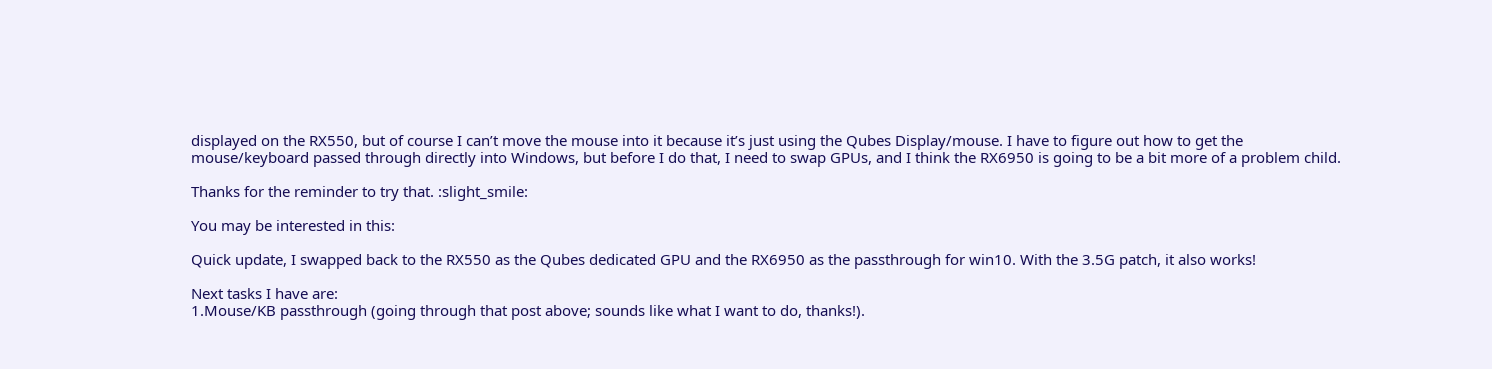displayed on the RX550, but of course I can’t move the mouse into it because it’s just using the Qubes Display/mouse. I have to figure out how to get the mouse/keyboard passed through directly into Windows, but before I do that, I need to swap GPUs, and I think the RX6950 is going to be a bit more of a problem child.

Thanks for the reminder to try that. :slight_smile:

You may be interested in this:

Quick update, I swapped back to the RX550 as the Qubes dedicated GPU and the RX6950 as the passthrough for win10. With the 3.5G patch, it also works!

Next tasks I have are:
1.Mouse/KB passthrough (going through that post above; sounds like what I want to do, thanks!).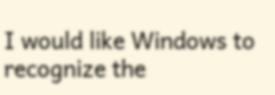I would like Windows to recognize the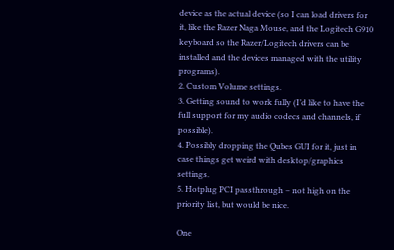device as the actual device (so I can load drivers for it, like the Razer Naga Mouse, and the Logitech G910 keyboard so the Razer/Logitech drivers can be installed and the devices managed with the utility programs).
2. Custom Volume settings.
3. Getting sound to work fully (I’d like to have the full support for my audio codecs and channels, if possible).
4. Possibly dropping the Qubes GUI for it, just in case things get weird with desktop/graphics settings.
5. Hotplug PCI passthrough – not high on the priority list, but would be nice.

One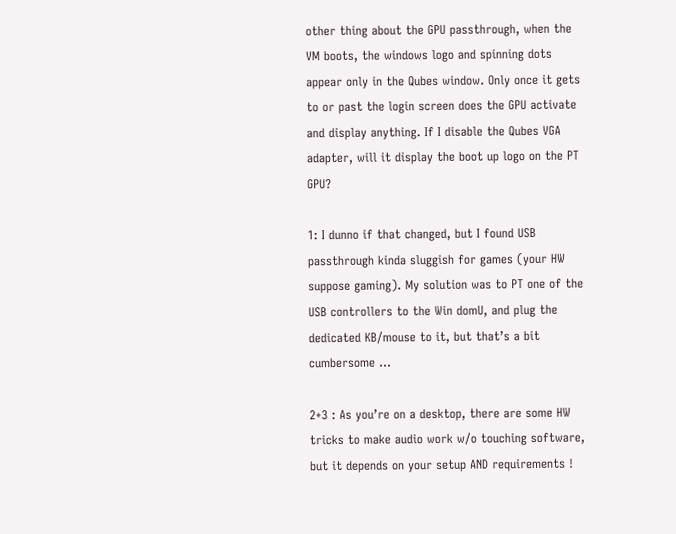other thing about the GPU passthrough, when the VM boots, the windows logo and spinning dots appear only in the Qubes window. Only once it gets to or past the login screen does the GPU activate and display anything. If I disable the Qubes VGA adapter, will it display the boot up logo on the PT GPU?

1: I dunno if that changed, but I found USB passthrough kinda sluggish for games (your HW suppose gaming). My solution was to PT one of the USB controllers to the Win domU, and plug the dedicated KB/mouse to it, but that’s a bit cumbersome …

2+3 : As you’re on a desktop, there are some HW tricks to make audio work w/o touching software, but it depends on your setup AND requirements !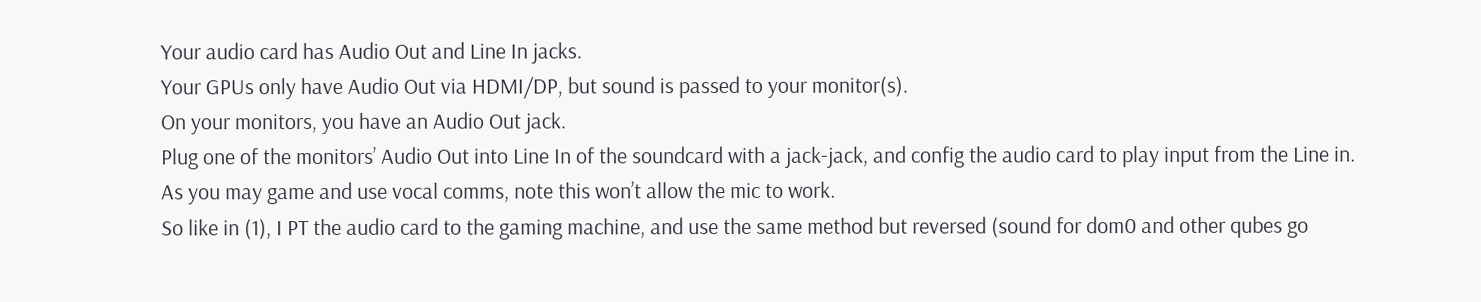Your audio card has Audio Out and Line In jacks.
Your GPUs only have Audio Out via HDMI/DP, but sound is passed to your monitor(s).
On your monitors, you have an Audio Out jack.
Plug one of the monitors’ Audio Out into Line In of the soundcard with a jack-jack, and config the audio card to play input from the Line in.
As you may game and use vocal comms, note this won’t allow the mic to work.
So like in (1), I PT the audio card to the gaming machine, and use the same method but reversed (sound for dom0 and other qubes go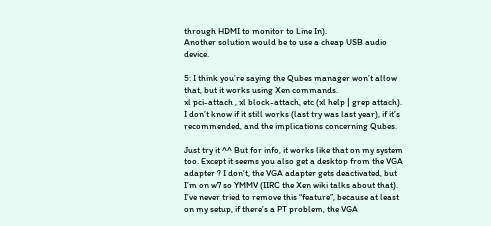through HDMI to monitor to Line In).
Another solution would be to use a cheap USB audio device.

5: I think you’re saying the Qubes manager won’t allow that, but it works using Xen commands.
xl pci-attach , xl block-attach, etc (xl help | grep attach).
I don’t know if it still works (last try was last year), if it’s recommended, and the implications concerning Qubes.

Just try it ^^ But for info, it works like that on my system too. Except it seems you also get a desktop from the VGA adapter ? I don’t, the VGA adapter gets deactivated, but I’m on w7 so YMMV (IIRC the Xen wiki talks about that).
I’ve never tried to remove this “feature”, because at least on my setup, if there’s a PT problem, the VGA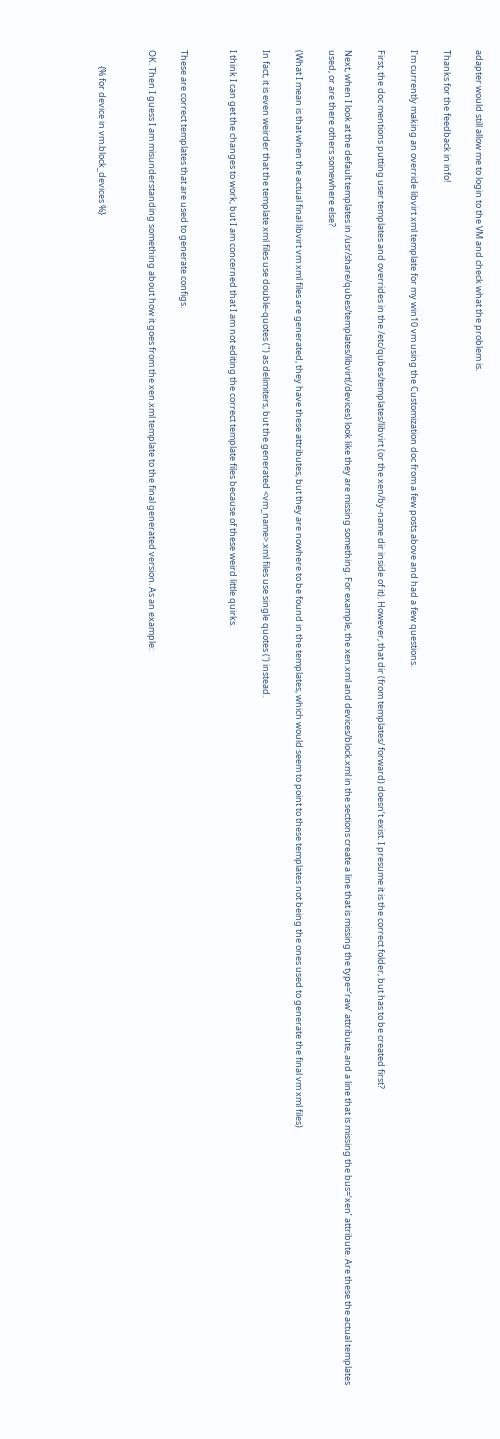adapter would still allow me to login to the VM and check what the problem is.

Thanks for the feedback in info!

I’m currently making an override libvirt xml template for my win10 vm using the Customization doc from a few posts above and had a few questions.

First, the doc mentions putting user templates and overrides in the /etc/qubes/templates/libvirt (or the xen/by-name dir inside of it). However, that dir (from templates/ forward) doesn’t exist. I presume it is the correct folder, but has to be created first?

Next, when I look at the default templates in /usr/share/qubes/templates/libvirt(/devices) look like they are missing something. For example, the xen.xml and devices/block.xml in the sections create a line that is missing the type=‘raw’ attribute, and a line that is missing the bus=‘xen’ attribute. Are these the actual templates used, or are there others somewhere else?

(What I mean is that when the actual final libvirt vm xml files are generated, they have these attributes, but they are nowhere to be found in the templates, which would seem to point to these templates not being the ones used to generate the final vm xml files)

In fact, it is even weirder that the template xml files use double-quotes (") as delimiters, but the generated <vm_name>.xml files use single quotes (') instead.

I think I can get the changes to work, but I am concerned that I am not editing the correct template files because of these weird little quirks.


These are correct templates that are used to generate configs.

OK. Then I guess I am misunderstanding something about how it goes from the xen.xml template to the final generated version. As an example:


        {% for device in vm.block_devices %}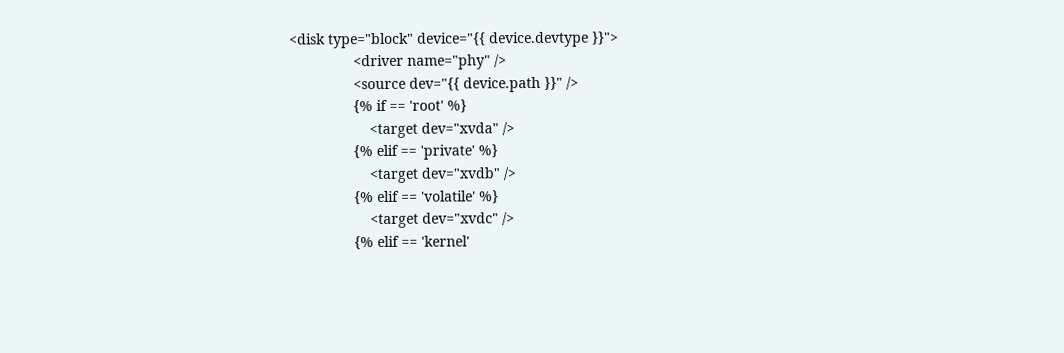<disk type="block" device="{{ device.devtype }}">
                <driver name="phy" />
                <source dev="{{ device.path }}" />
                {% if == 'root' %}
                    <target dev="xvda" />
                {% elif == 'private' %}
                    <target dev="xvdb" />
                {% elif == 'volatile' %}
                    <target dev="xvdc" />
                {% elif == 'kernel'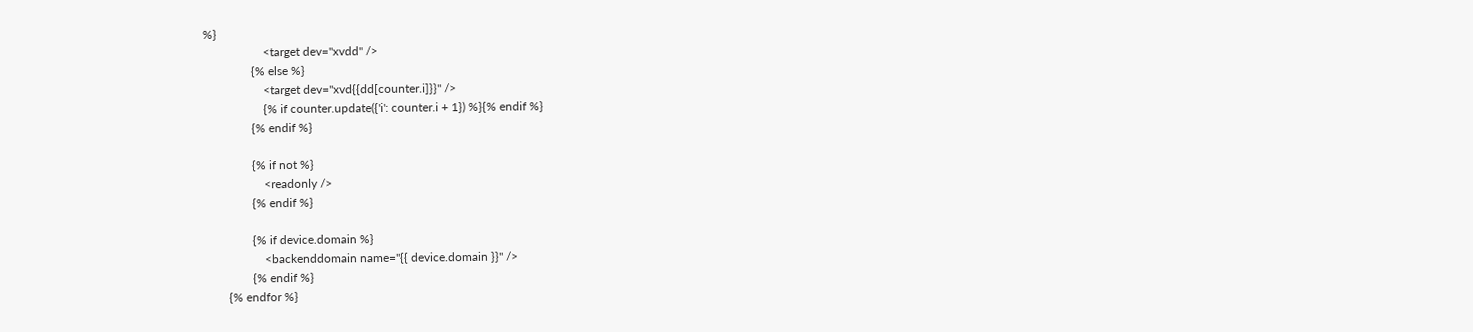%}
                    <target dev="xvdd" />
                {% else %}
                    <target dev="xvd{{dd[counter.i]}}" />
                    {% if counter.update({'i': counter.i + 1}) %}{% endif %}
                {% endif %}

                {% if not %}
                    <readonly />
                {% endif %}

                {% if device.domain %}
                    <backenddomain name="{{ device.domain }}" />
                {% endif %}
        {% endfor %}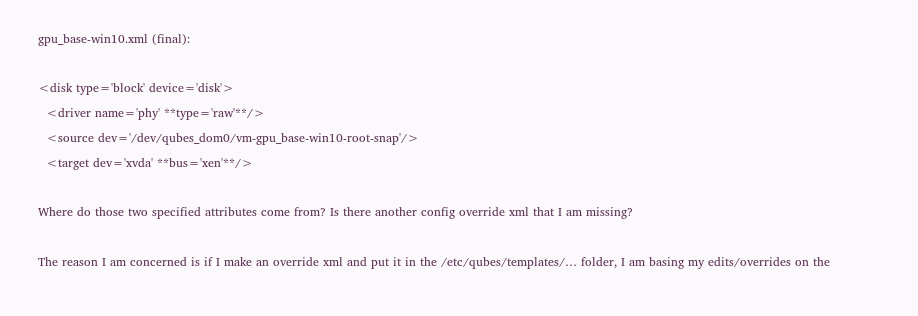gpu_base-win10.xml (final):

<disk type='block' device='disk'>
  <driver name='phy' **type='raw'**/>
  <source dev='/dev/qubes_dom0/vm-gpu_base-win10-root-snap'/>
  <target dev='xvda' **bus='xen'**/>

Where do those two specified attributes come from? Is there another config override xml that I am missing?

The reason I am concerned is if I make an override xml and put it in the /etc/qubes/templates/… folder, I am basing my edits/overrides on the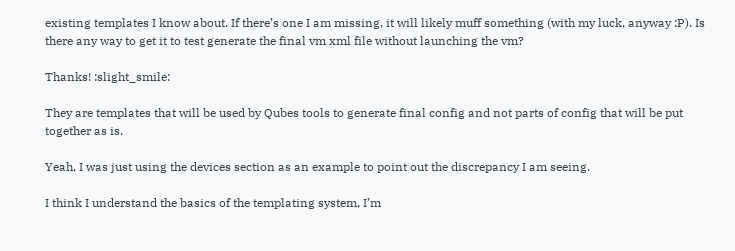existing templates I know about. If there’s one I am missing, it will likely muff something (with my luck, anyway :P). Is there any way to get it to test generate the final vm xml file without launching the vm?

Thanks! :slight_smile:

They are templates that will be used by Qubes tools to generate final config and not parts of config that will be put together as is.

Yeah, I was just using the devices section as an example to point out the discrepancy I am seeing.

I think I understand the basics of the templating system, I’m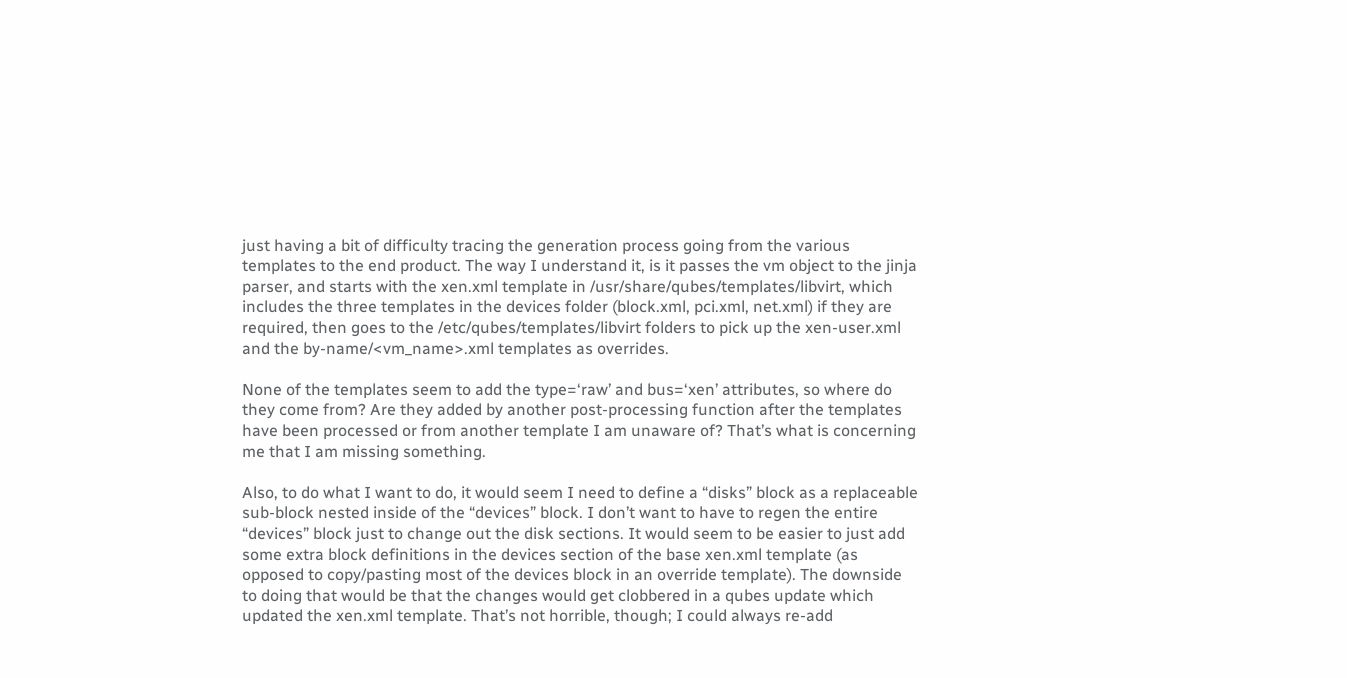just having a bit of difficulty tracing the generation process going from the various templates to the end product. The way I understand it, is it passes the vm object to the jinja parser, and starts with the xen.xml template in /usr/share/qubes/templates/libvirt, which includes the three templates in the devices folder (block.xml, pci.xml, net.xml) if they are required, then goes to the /etc/qubes/templates/libvirt folders to pick up the xen-user.xml and the by-name/<vm_name>.xml templates as overrides.

None of the templates seem to add the type=‘raw’ and bus=‘xen’ attributes, so where do they come from? Are they added by another post-processing function after the templates have been processed or from another template I am unaware of? That’s what is concerning me that I am missing something.

Also, to do what I want to do, it would seem I need to define a “disks” block as a replaceable sub-block nested inside of the “devices” block. I don’t want to have to regen the entire “devices” block just to change out the disk sections. It would seem to be easier to just add some extra block definitions in the devices section of the base xen.xml template (as opposed to copy/pasting most of the devices block in an override template). The downside to doing that would be that the changes would get clobbered in a qubes update which updated the xen.xml template. That’s not horrible, though; I could always re-add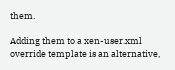them.

Adding them to a xen-user.xml override template is an alternative,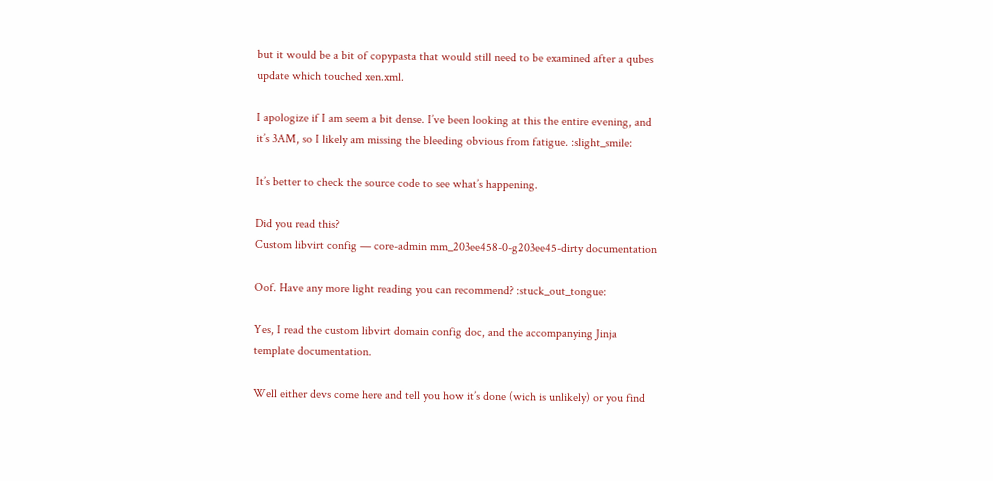but it would be a bit of copypasta that would still need to be examined after a qubes update which touched xen.xml.

I apologize if I am seem a bit dense. I’ve been looking at this the entire evening, and it’s 3AM, so I likely am missing the bleeding obvious from fatigue. :slight_smile:

It’s better to check the source code to see what’s happening.

Did you read this?
Custom libvirt config — core-admin mm_203ee458-0-g203ee45-dirty documentation

Oof. Have any more light reading you can recommend? :stuck_out_tongue:

Yes, I read the custom libvirt domain config doc, and the accompanying Jinja template documentation.

Well either devs come here and tell you how it’s done (wich is unlikely) or you find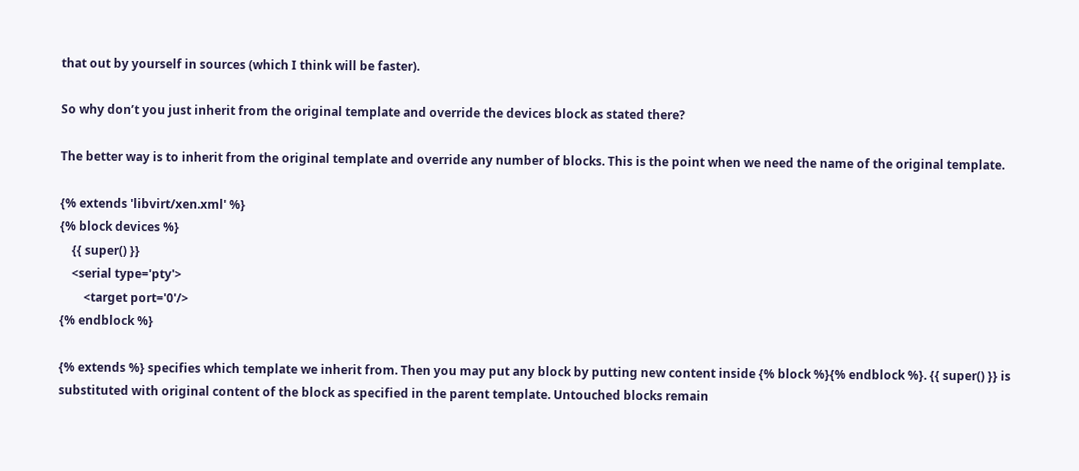that out by yourself in sources (which I think will be faster).

So why don’t you just inherit from the original template and override the devices block as stated there?

The better way is to inherit from the original template and override any number of blocks. This is the point when we need the name of the original template.

{% extends 'libvirt/xen.xml' %}
{% block devices %}
    {{ super() }}
    <serial type='pty'>
        <target port='0'/>
{% endblock %}

{% extends %} specifies which template we inherit from. Then you may put any block by putting new content inside {% block %}{% endblock %}. {{ super() }} is substituted with original content of the block as specified in the parent template. Untouched blocks remain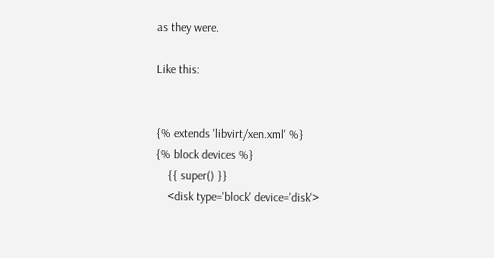as they were.

Like this:


{% extends 'libvirt/xen.xml' %}
{% block devices %}
    {{ super() }}
    <disk type='block' device='disk'>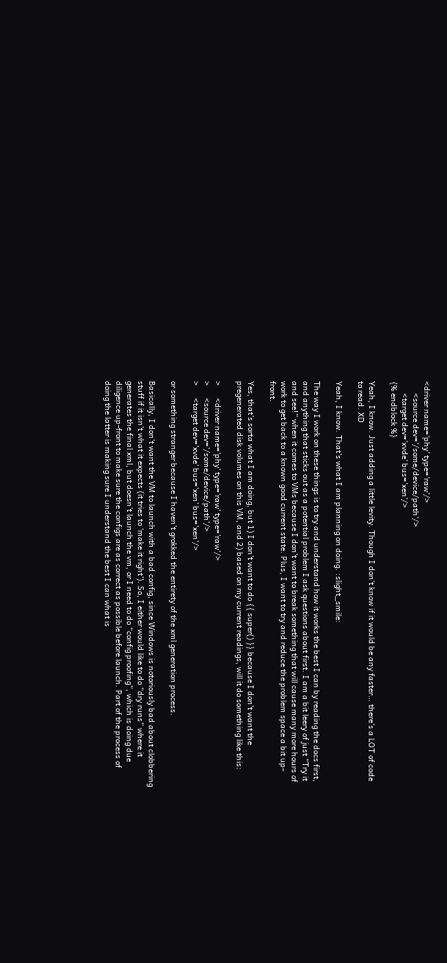<driver name='phy' type='raw'/>
      <source dev='/some/device/path'/>
      <target dev='xvde' bus='xen'/>
{% endblock %}

Yeah, I know. Just adding a little levity. Though I don’t know if it would be any faster… there’s a LOT of code to read. XD

Yeah, I know. That’s what I am planning on doing. :slight_smile:

The way I work on these things is to try and understand how it works the best I can by reading the docs first, and anything that sticks out as a potential problem I ask questions about first. I am a bit leery of just “Try it and see!” when it comes to VMs because I don’t want to break something that will cause many more hours of work to get back to a known good current state. Plus, I want to try and reduce the problem space a bit up-front.

Yes, that’s sorta what I am doing, but 1) I don’t want to do {{ super() }} because I don’t want the pregenerated disk volumes on this VM, and 2) based on my current readings, will it do something like this:

>      <driver name='phy' type='raw' type='raw'/>
>      <source dev='/some/device/path'/>
>      <target dev='xvde' bus='xen' bus='xen'/>

or something stranger because I haven’t grokked the entirety of the xml generation process.

Basically, I don’t want the VM to launch with a bad config, since Windows is notoriously bad about clobbering stuff if it isn’t what it expects (it tries to ‘make it right’). So, I either would like to do “dry runs” where it generates the final xml, but doesn’t launch the vm, or I need to do “config proofing”, which is doing due diligence up-front to make sure the configs are as correct as possible before launch. Part of the process of doing the latter is making sure I understand the best I can what is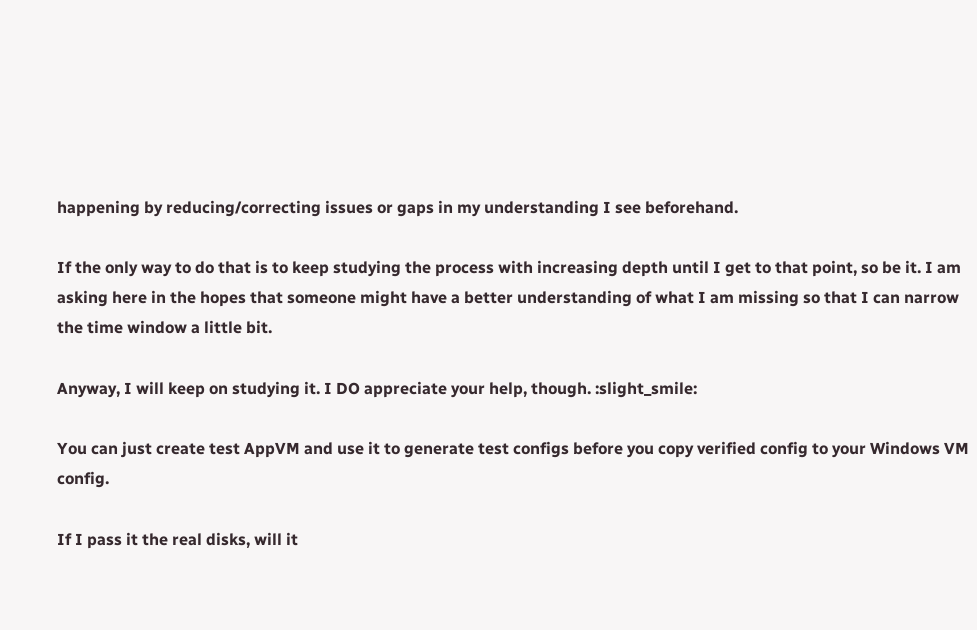happening by reducing/correcting issues or gaps in my understanding I see beforehand.

If the only way to do that is to keep studying the process with increasing depth until I get to that point, so be it. I am asking here in the hopes that someone might have a better understanding of what I am missing so that I can narrow the time window a little bit.

Anyway, I will keep on studying it. I DO appreciate your help, though. :slight_smile:

You can just create test AppVM and use it to generate test configs before you copy verified config to your Windows VM config.

If I pass it the real disks, will it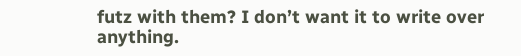futz with them? I don’t want it to write over anything.